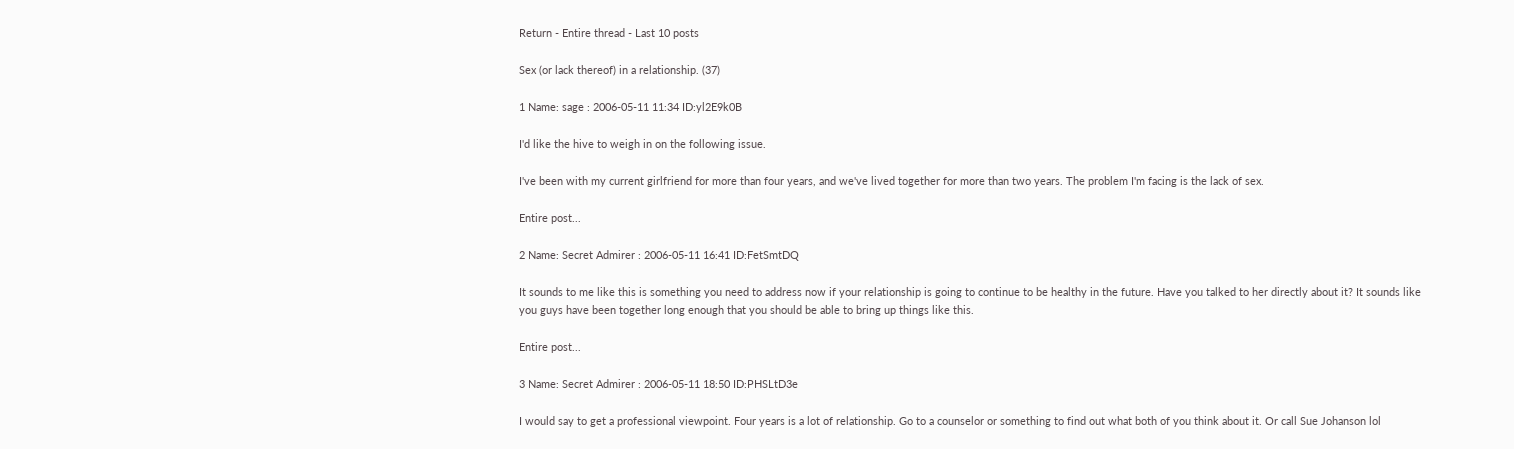Return - Entire thread - Last 10 posts

Sex (or lack thereof) in a relationship. (37)

1 Name: sage : 2006-05-11 11:34 ID:yl2E9k0B

I'd like the hive to weigh in on the following issue.

I've been with my current girlfriend for more than four years, and we've lived together for more than two years. The problem I'm facing is the lack of sex.

Entire post...

2 Name: Secret Admirer : 2006-05-11 16:41 ID:FetSmtDQ

It sounds to me like this is something you need to address now if your relationship is going to continue to be healthy in the future. Have you talked to her directly about it? It sounds like you guys have been together long enough that you should be able to bring up things like this.

Entire post...

3 Name: Secret Admirer : 2006-05-11 18:50 ID:PHSLtD3e

I would say to get a professional viewpoint. Four years is a lot of relationship. Go to a counselor or something to find out what both of you think about it. Or call Sue Johanson lol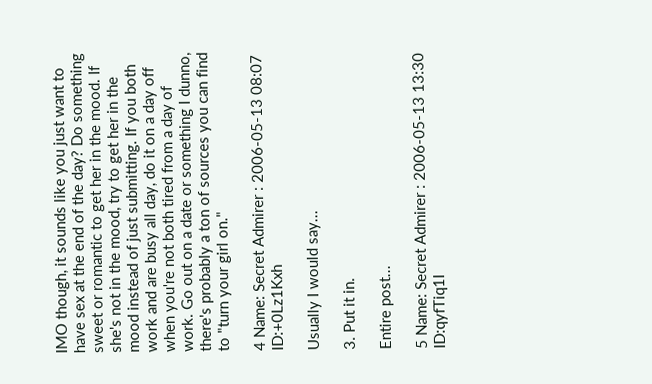IMO though, it sounds like you just want to have sex at the end of the day? Do something sweet or romantic to get her in the mood. If she's not in the mood, try to get her in the mood instead of just submitting. If you both work and are busy all day, do it on a day off when you're not both tired from a day of work. Go out on a date or something I dunno, there's probably a ton of sources you can find to "turn your girl on."

4 Name: Secret Admirer : 2006-05-13 08:07 ID:+0Lz1Kxh

Usually I would say...

3. Put it in.

Entire post...

5 Name: Secret Admirer : 2006-05-13 13:30 ID:qyfTiq1I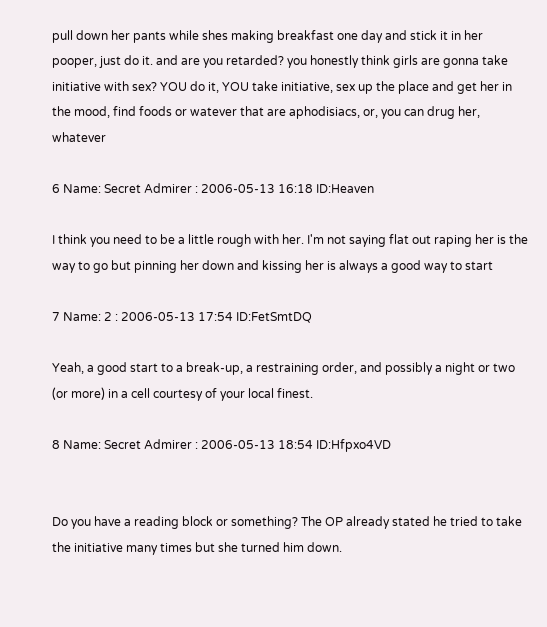pull down her pants while shes making breakfast one day and stick it in her pooper, just do it. and are you retarded? you honestly think girls are gonna take initiative with sex? YOU do it, YOU take initiative, sex up the place and get her in the mood, find foods or watever that are aphodisiacs, or, you can drug her, whatever

6 Name: Secret Admirer : 2006-05-13 16:18 ID:Heaven

I think you need to be a little rough with her. I'm not saying flat out raping her is the way to go but pinning her down and kissing her is always a good way to start

7 Name: 2 : 2006-05-13 17:54 ID:FetSmtDQ

Yeah, a good start to a break-up, a restraining order, and possibly a night or two (or more) in a cell courtesy of your local finest.

8 Name: Secret Admirer : 2006-05-13 18:54 ID:Hfpxo4VD


Do you have a reading block or something? The OP already stated he tried to take the initiative many times but she turned him down.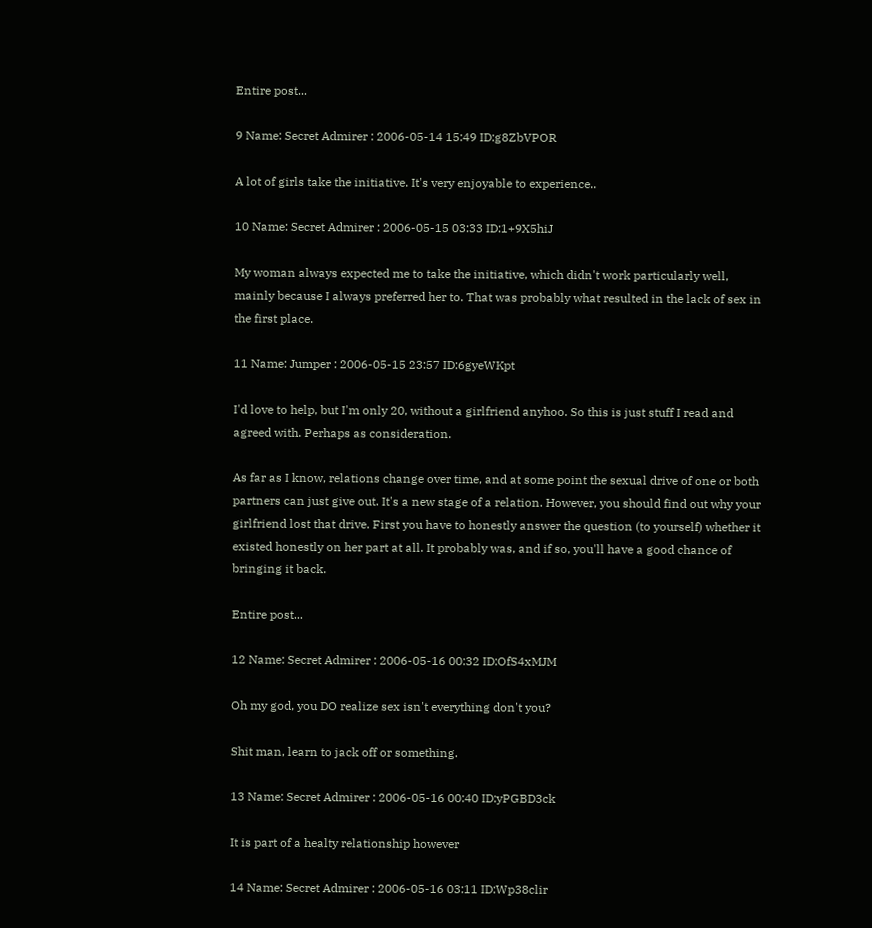Entire post...

9 Name: Secret Admirer : 2006-05-14 15:49 ID:g8ZbVPOR

A lot of girls take the initiative. It's very enjoyable to experience..

10 Name: Secret Admirer : 2006-05-15 03:33 ID:1+9X5hiJ

My woman always expected me to take the initiative, which didn't work particularly well, mainly because I always preferred her to. That was probably what resulted in the lack of sex in the first place.

11 Name: Jumper : 2006-05-15 23:57 ID:6gyeWKpt

I'd love to help, but I'm only 20, without a girlfriend anyhoo. So this is just stuff I read and agreed with. Perhaps as consideration.

As far as I know, relations change over time, and at some point the sexual drive of one or both partners can just give out. It's a new stage of a relation. However, you should find out why your girlfriend lost that drive. First you have to honestly answer the question (to yourself) whether it existed honestly on her part at all. It probably was, and if so, you'll have a good chance of bringing it back.

Entire post...

12 Name: Secret Admirer : 2006-05-16 00:32 ID:OfS4xMJM

Oh my god, you DO realize sex isn't everything don't you?

Shit man, learn to jack off or something.

13 Name: Secret Admirer : 2006-05-16 00:40 ID:yPGBD3ck

It is part of a healty relationship however

14 Name: Secret Admirer : 2006-05-16 03:11 ID:Wp38clir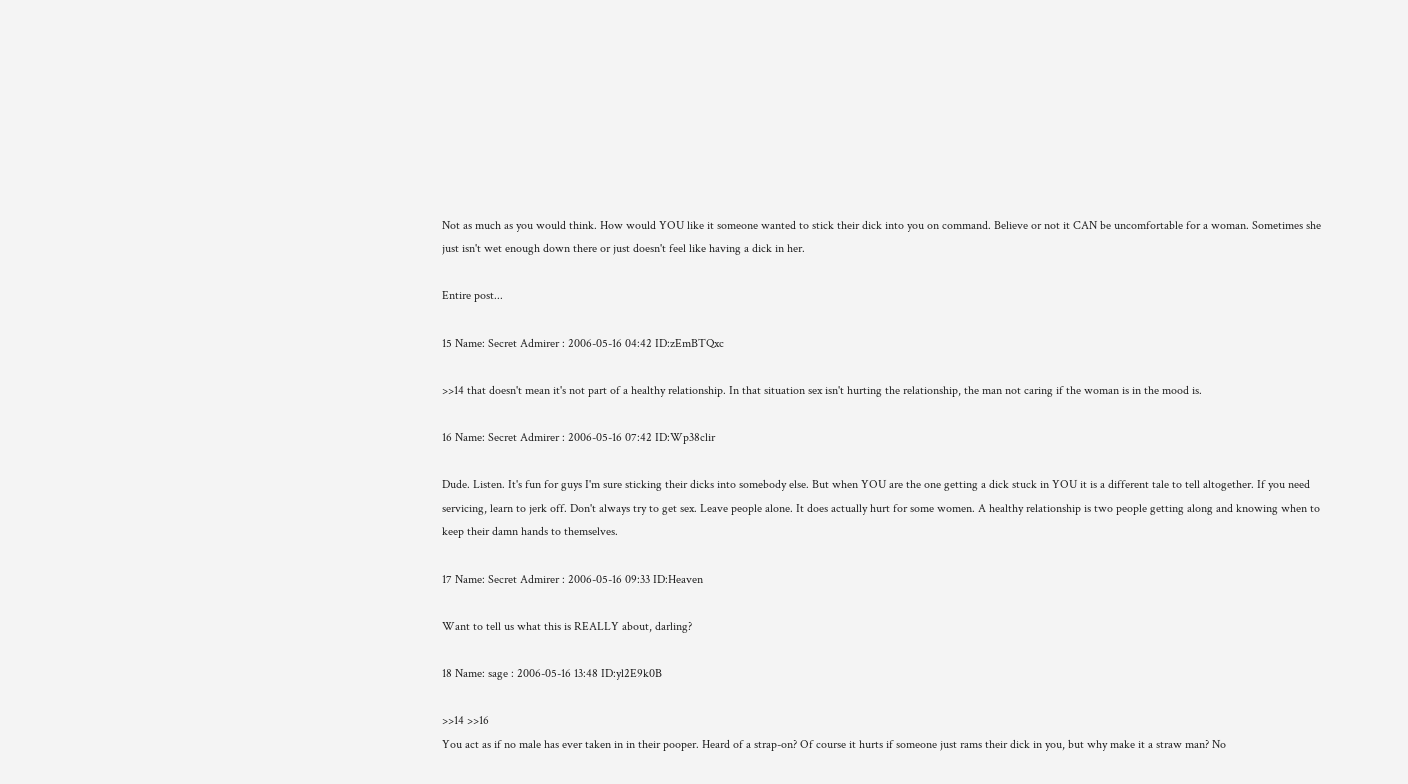Not as much as you would think. How would YOU like it someone wanted to stick their dick into you on command. Believe or not it CAN be uncomfortable for a woman. Sometimes she just isn't wet enough down there or just doesn't feel like having a dick in her.

Entire post...

15 Name: Secret Admirer : 2006-05-16 04:42 ID:zEmBTQxc

>>14 that doesn't mean it's not part of a healthy relationship. In that situation sex isn't hurting the relationship, the man not caring if the woman is in the mood is.

16 Name: Secret Admirer : 2006-05-16 07:42 ID:Wp38clir

Dude. Listen. It's fun for guys I'm sure sticking their dicks into somebody else. But when YOU are the one getting a dick stuck in YOU it is a different tale to tell altogether. If you need servicing, learn to jerk off. Don't always try to get sex. Leave people alone. It does actually hurt for some women. A healthy relationship is two people getting along and knowing when to keep their damn hands to themselves.

17 Name: Secret Admirer : 2006-05-16 09:33 ID:Heaven

Want to tell us what this is REALLY about, darling?

18 Name: sage : 2006-05-16 13:48 ID:yl2E9k0B

>>14 >>16
You act as if no male has ever taken in in their pooper. Heard of a strap-on? Of course it hurts if someone just rams their dick in you, but why make it a straw man? No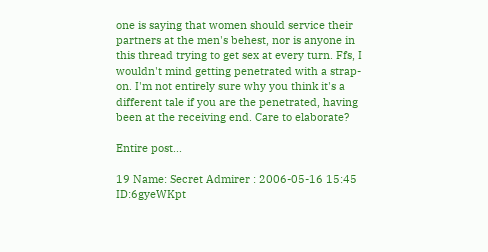one is saying that women should service their partners at the men's behest, nor is anyone in this thread trying to get sex at every turn. Ffs, I wouldn't mind getting penetrated with a strap-on. I'm not entirely sure why you think it's a different tale if you are the penetrated, having been at the receiving end. Care to elaborate?

Entire post...

19 Name: Secret Admirer : 2006-05-16 15:45 ID:6gyeWKpt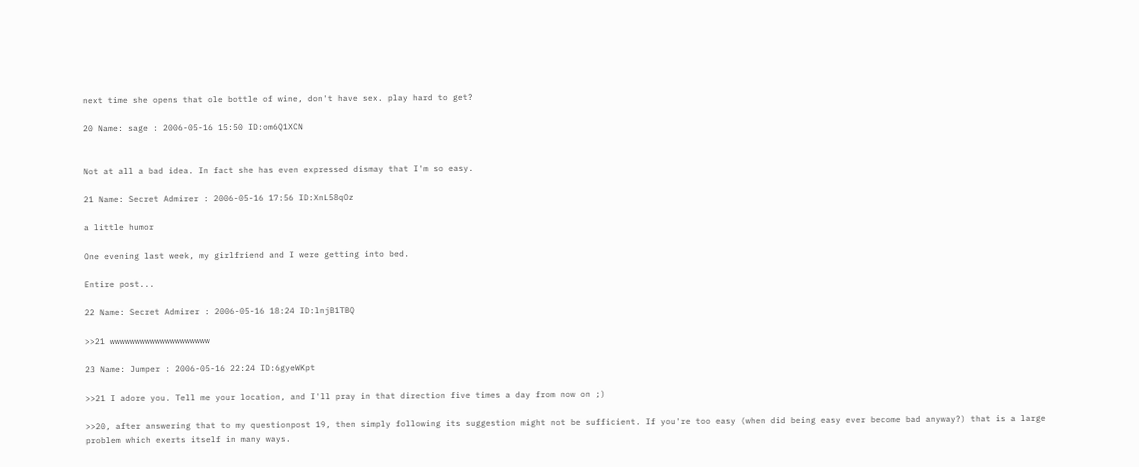next time she opens that ole bottle of wine, don't have sex. play hard to get?

20 Name: sage : 2006-05-16 15:50 ID:om6Q1XCN


Not at all a bad idea. In fact she has even expressed dismay that I'm so easy.

21 Name: Secret Admirer : 2006-05-16 17:56 ID:XnL58qOz

a little humor

One evening last week, my girlfriend and I were getting into bed.

Entire post...

22 Name: Secret Admirer : 2006-05-16 18:24 ID:lnjB1TBQ

>>21 wwwwwwwwwwwwwwwwwwww

23 Name: Jumper : 2006-05-16 22:24 ID:6gyeWKpt

>>21 I adore you. Tell me your location, and I'll pray in that direction five times a day from now on ;)

>>20, after answering that to my questionpost 19, then simply following its suggestion might not be sufficient. If you're too easy (when did being easy ever become bad anyway?) that is a large problem which exerts itself in many ways.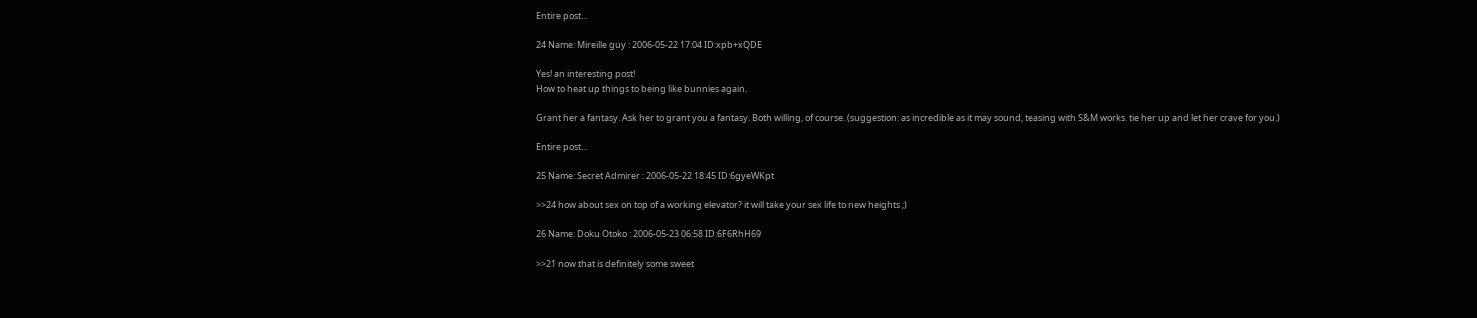Entire post...

24 Name: Mireille guy : 2006-05-22 17:04 ID:xpb+xQDE

Yes! an interesting post!
How to heat up things to being like bunnies again.

Grant her a fantasy. Ask her to grant you a fantasy. Both willing, of course. (suggestion: as incredible as it may sound, teasing with S&M works. tie her up and let her crave for you.)

Entire post...

25 Name: Secret Admirer : 2006-05-22 18:45 ID:6gyeWKpt

>>24 how about sex on top of a working elevator? it will take your sex life to new heights ;)

26 Name: Doku Otoko : 2006-05-23 06:58 ID:6F6RhH69

>>21 now that is definitely some sweet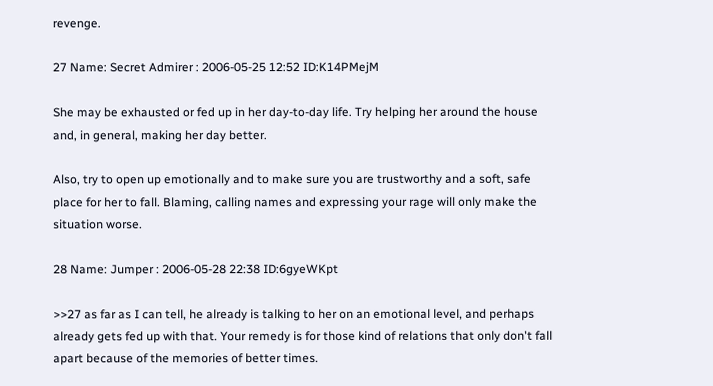revenge.

27 Name: Secret Admirer : 2006-05-25 12:52 ID:K14PMejM

She may be exhausted or fed up in her day-to-day life. Try helping her around the house and, in general, making her day better.

Also, try to open up emotionally and to make sure you are trustworthy and a soft, safe place for her to fall. Blaming, calling names and expressing your rage will only make the situation worse.

28 Name: Jumper : 2006-05-28 22:38 ID:6gyeWKpt

>>27 as far as I can tell, he already is talking to her on an emotional level, and perhaps already gets fed up with that. Your remedy is for those kind of relations that only don't fall apart because of the memories of better times.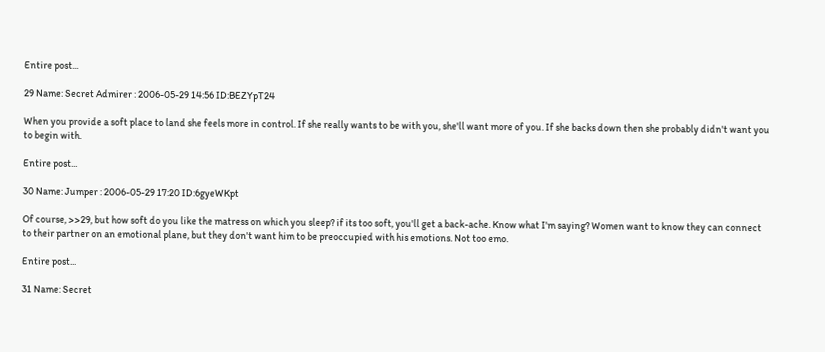Entire post...

29 Name: Secret Admirer : 2006-05-29 14:56 ID:BEZYpT24

When you provide a soft place to land she feels more in control. If she really wants to be with you, she'll want more of you. If she backs down then she probably didn't want you to begin with.

Entire post...

30 Name: Jumper : 2006-05-29 17:20 ID:6gyeWKpt

Of course, >>29, but how soft do you like the matress on which you sleep? if its too soft, you'll get a back-ache. Know what I'm saying? Women want to know they can connect to their partner on an emotional plane, but they don't want him to be preoccupied with his emotions. Not too emo.

Entire post...

31 Name: Secret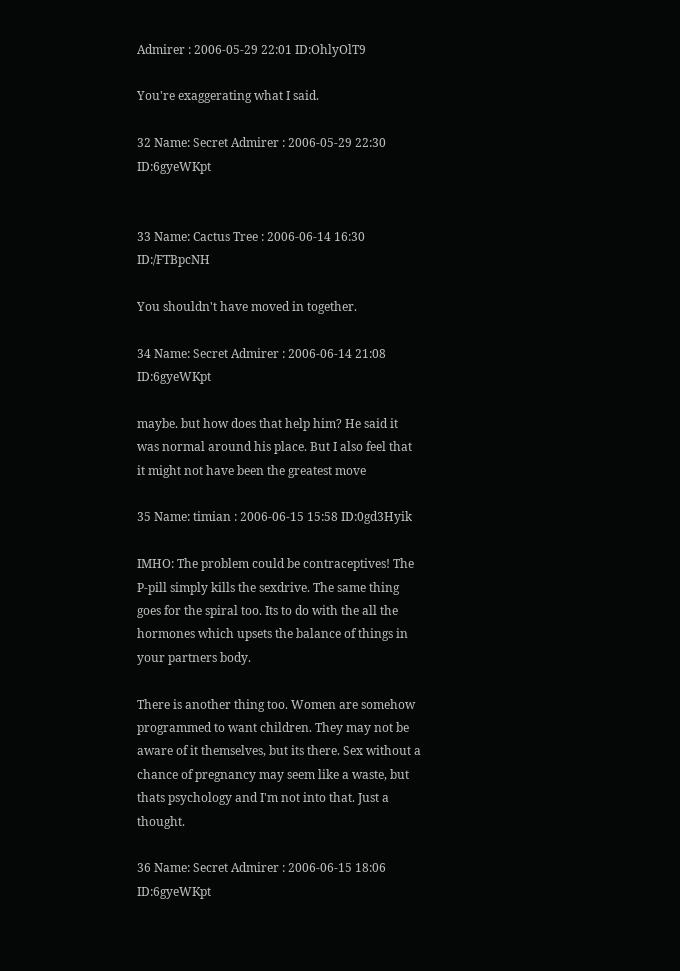Admirer : 2006-05-29 22:01 ID:OhlyOlT9

You're exaggerating what I said.

32 Name: Secret Admirer : 2006-05-29 22:30 ID:6gyeWKpt


33 Name: Cactus Tree : 2006-06-14 16:30 ID:/FTBpcNH

You shouldn't have moved in together.

34 Name: Secret Admirer : 2006-06-14 21:08 ID:6gyeWKpt

maybe. but how does that help him? He said it was normal around his place. But I also feel that it might not have been the greatest move

35 Name: timian : 2006-06-15 15:58 ID:0gd3Hyik

IMHO: The problem could be contraceptives! The P-pill simply kills the sexdrive. The same thing goes for the spiral too. Its to do with the all the hormones which upsets the balance of things in your partners body.

There is another thing too. Women are somehow programmed to want children. They may not be aware of it themselves, but its there. Sex without a chance of pregnancy may seem like a waste, but thats psychology and I'm not into that. Just a thought.

36 Name: Secret Admirer : 2006-06-15 18:06 ID:6gyeWKpt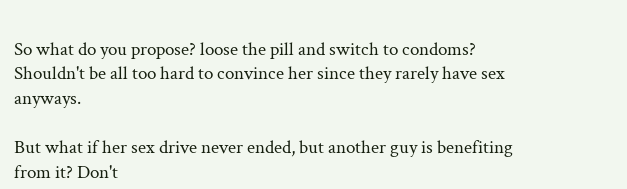So what do you propose? loose the pill and switch to condoms? Shouldn't be all too hard to convince her since they rarely have sex anyways.

But what if her sex drive never ended, but another guy is benefiting from it? Don't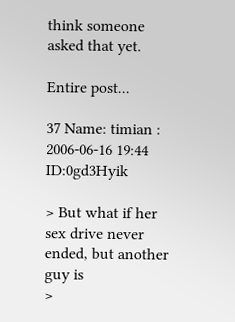think someone asked that yet.

Entire post...

37 Name: timian : 2006-06-16 19:44 ID:0gd3Hyik

> But what if her sex drive never ended, but another guy is
>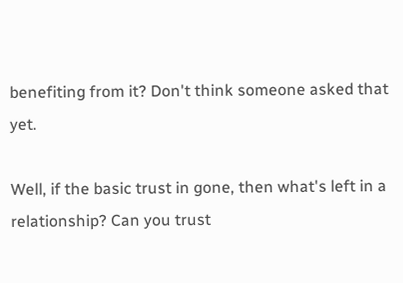benefiting from it? Don't think someone asked that yet.

Well, if the basic trust in gone, then what's left in a relationship? Can you trust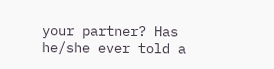your partner? Has he/she ever told a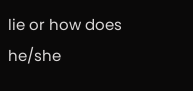lie or how does he/she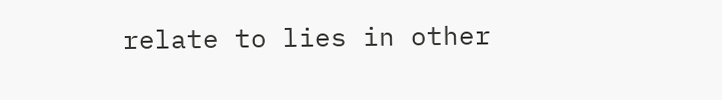relate to lies in other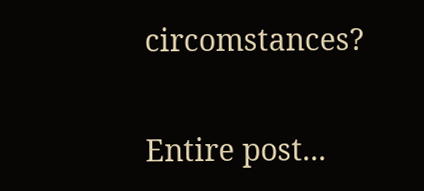circomstances?

Entire post...